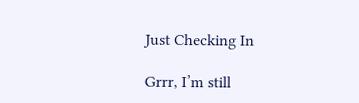Just Checking In

Grrr, I’m still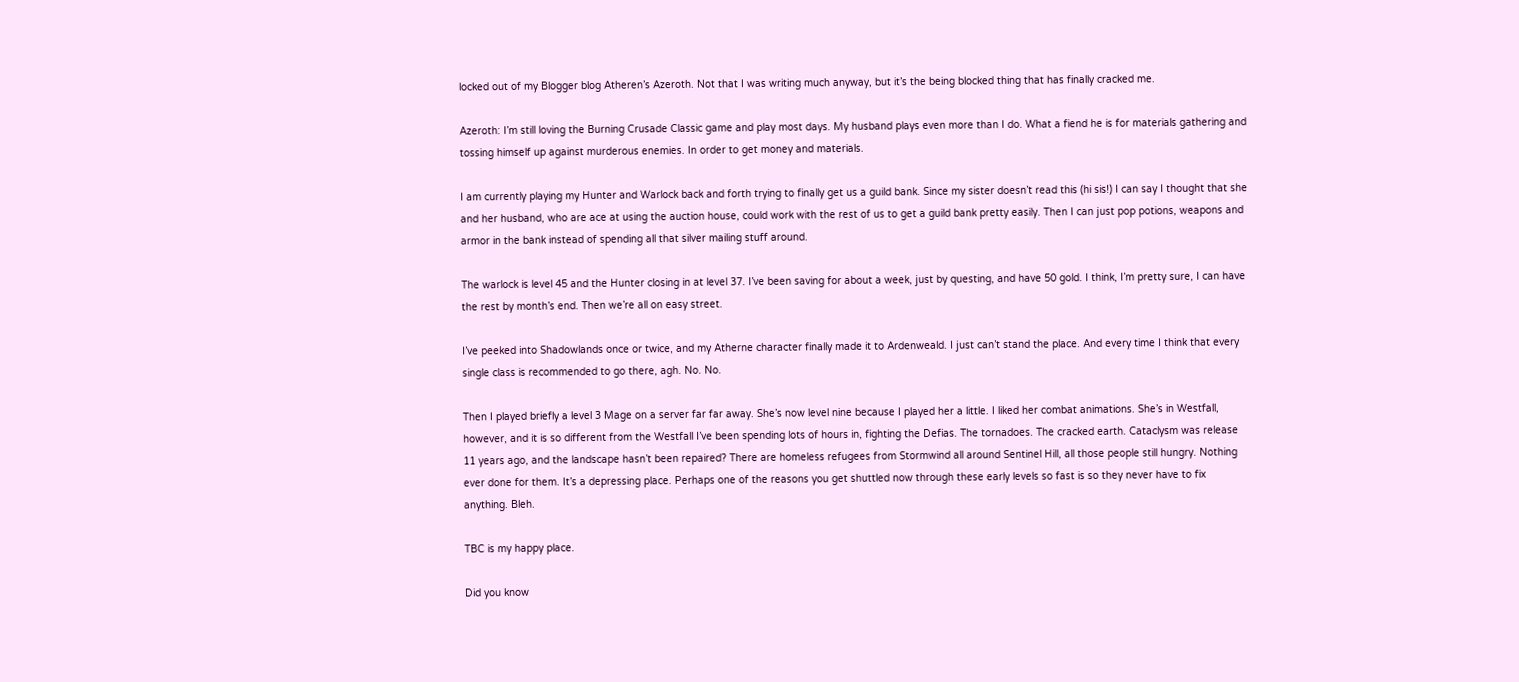locked out of my Blogger blog Atheren’s Azeroth. Not that I was writing much anyway, but it’s the being blocked thing that has finally cracked me.

Azeroth: I’m still loving the Burning Crusade Classic game and play most days. My husband plays even more than I do. What a fiend he is for materials gathering and tossing himself up against murderous enemies. In order to get money and materials.

I am currently playing my Hunter and Warlock back and forth trying to finally get us a guild bank. Since my sister doesn’t read this (hi sis!) I can say I thought that she and her husband, who are ace at using the auction house, could work with the rest of us to get a guild bank pretty easily. Then I can just pop potions, weapons and armor in the bank instead of spending all that silver mailing stuff around.

The warlock is level 45 and the Hunter closing in at level 37. I’ve been saving for about a week, just by questing, and have 50 gold. I think, I’m pretty sure, I can have the rest by month’s end. Then we’re all on easy street.

I’ve peeked into Shadowlands once or twice, and my Atherne character finally made it to Ardenweald. I just can’t stand the place. And every time I think that every single class is recommended to go there, agh. No. No.

Then I played briefly a level 3 Mage on a server far far away. She’s now level nine because I played her a little. I liked her combat animations. She’s in Westfall, however, and it is so different from the Westfall I’ve been spending lots of hours in, fighting the Defias. The tornadoes. The cracked earth. Cataclysm was release 11 years ago, and the landscape hasn’t been repaired? There are homeless refugees from Stormwind all around Sentinel Hill, all those people still hungry. Nothing ever done for them. It’s a depressing place. Perhaps one of the reasons you get shuttled now through these early levels so fast is so they never have to fix anything. Bleh.

TBC is my happy place.

Did you know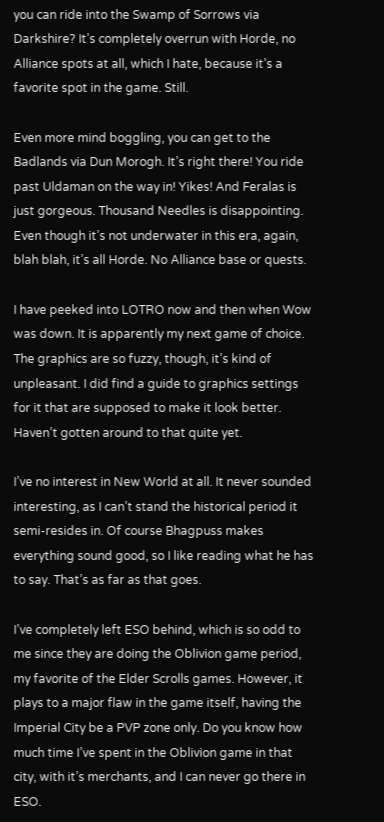you can ride into the Swamp of Sorrows via Darkshire? It’s completely overrun with Horde, no Alliance spots at all, which I hate, because it’s a favorite spot in the game. Still.

Even more mind boggling, you can get to the Badlands via Dun Morogh. It’s right there! You ride past Uldaman on the way in! Yikes! And Feralas is just gorgeous. Thousand Needles is disappointing. Even though it’s not underwater in this era, again, blah blah, it’s all Horde. No Alliance base or quests.

I have peeked into LOTRO now and then when Wow was down. It is apparently my next game of choice. The graphics are so fuzzy, though, it’s kind of unpleasant. I did find a guide to graphics settings for it that are supposed to make it look better. Haven’t gotten around to that quite yet.

I’ve no interest in New World at all. It never sounded interesting, as I can’t stand the historical period it semi-resides in. Of course Bhagpuss makes everything sound good, so I like reading what he has to say. That’s as far as that goes.

I’ve completely left ESO behind, which is so odd to me since they are doing the Oblivion game period, my favorite of the Elder Scrolls games. However, it plays to a major flaw in the game itself, having the Imperial City be a PVP zone only. Do you know how much time I’ve spent in the Oblivion game in that city, with it’s merchants, and I can never go there in ESO.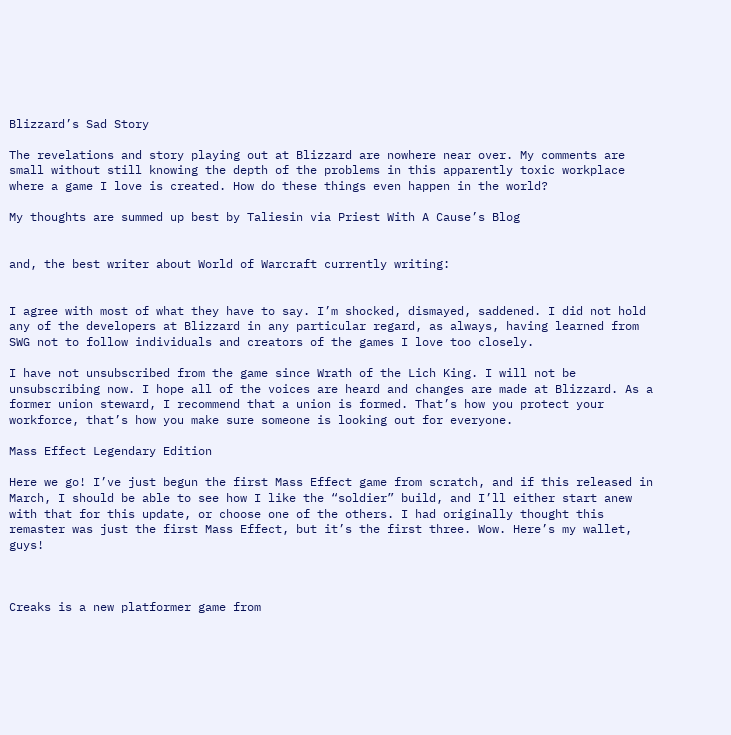Blizzard’s Sad Story

The revelations and story playing out at Blizzard are nowhere near over. My comments are small without still knowing the depth of the problems in this apparently toxic workplace where a game I love is created. How do these things even happen in the world?

My thoughts are summed up best by Taliesin via Priest With A Cause’s Blog


and, the best writer about World of Warcraft currently writing:


I agree with most of what they have to say. I’m shocked, dismayed, saddened. I did not hold any of the developers at Blizzard in any particular regard, as always, having learned from SWG not to follow individuals and creators of the games I love too closely.

I have not unsubscribed from the game since Wrath of the Lich King. I will not be unsubscribing now. I hope all of the voices are heard and changes are made at Blizzard. As a former union steward, I recommend that a union is formed. That’s how you protect your workforce, that’s how you make sure someone is looking out for everyone.

Mass Effect Legendary Edition

Here we go! I’ve just begun the first Mass Effect game from scratch, and if this released in March, I should be able to see how I like the “soldier” build, and I’ll either start anew with that for this update, or choose one of the others. I had originally thought this remaster was just the first Mass Effect, but it’s the first three. Wow. Here’s my wallet, guys!



Creaks is a new platformer game from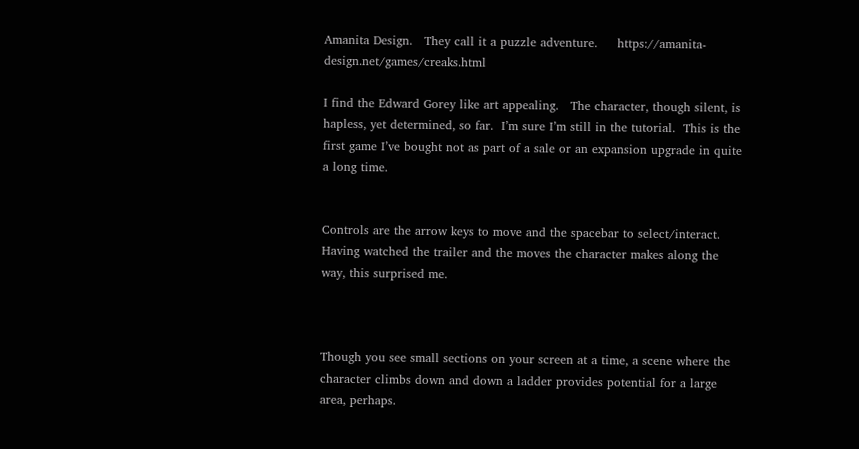Amanita Design.   They call it a puzzle adventure.     https://amanita-design.net/games/creaks.html

I find the Edward Gorey like art appealing.   The character, though silent, is hapless, yet determined, so far.  I’m sure I’m still in the tutorial.  This is the first game I’ve bought not as part of a sale or an expansion upgrade in quite a long time.


Controls are the arrow keys to move and the spacebar to select/interact.   Having watched the trailer and the moves the character makes along the way, this surprised me.



Though you see small sections on your screen at a time, a scene where the character climbs down and down a ladder provides potential for a large area, perhaps.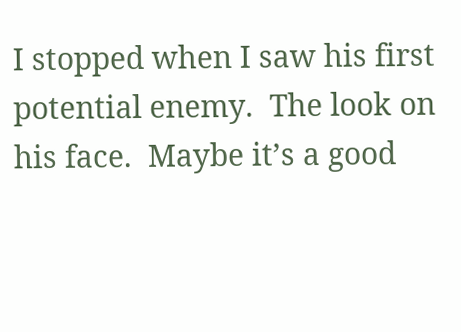I stopped when I saw his first potential enemy.  The look on his face.  Maybe it’s a good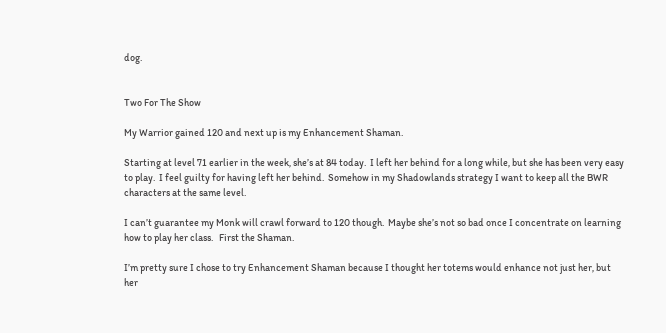dog.


Two For The Show

My Warrior gained 120 and next up is my Enhancement Shaman.

Starting at level 71 earlier in the week, she’s at 84 today.  I left her behind for a long while, but she has been very easy to play.  I feel guilty for having left her behind.  Somehow in my Shadowlands strategy I want to keep all the BWR characters at the same level.

I can’t guarantee my Monk will crawl forward to 120 though.  Maybe she’s not so bad once I concentrate on learning how to play her class.   First the Shaman.

I’m pretty sure I chose to try Enhancement Shaman because I thought her totems would enhance not just her, but her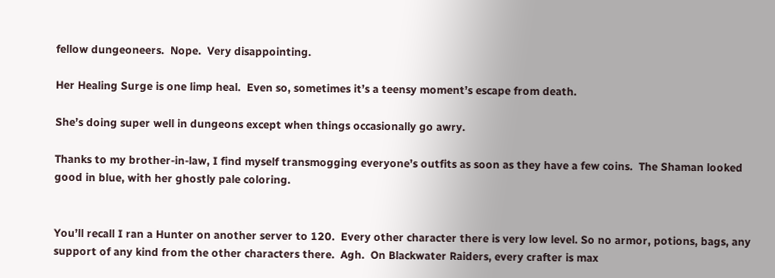fellow dungeoneers.  Nope.  Very disappointing.

Her Healing Surge is one limp heal.  Even so, sometimes it’s a teensy moment’s escape from death.

She’s doing super well in dungeons except when things occasionally go awry.

Thanks to my brother-in-law, I find myself transmogging everyone’s outfits as soon as they have a few coins.  The Shaman looked good in blue, with her ghostly pale coloring.


You’ll recall I ran a Hunter on another server to 120.  Every other character there is very low level. So no armor, potions, bags, any support of any kind from the other characters there.  Agh.  On Blackwater Raiders, every crafter is max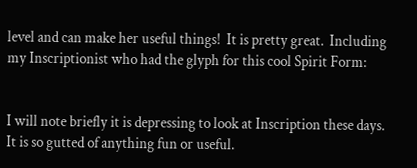level and can make her useful things!  It is pretty great.  Including my Inscriptionist who had the glyph for this cool Spirit Form:


I will note briefly it is depressing to look at Inscription these days.  It is so gutted of anything fun or useful.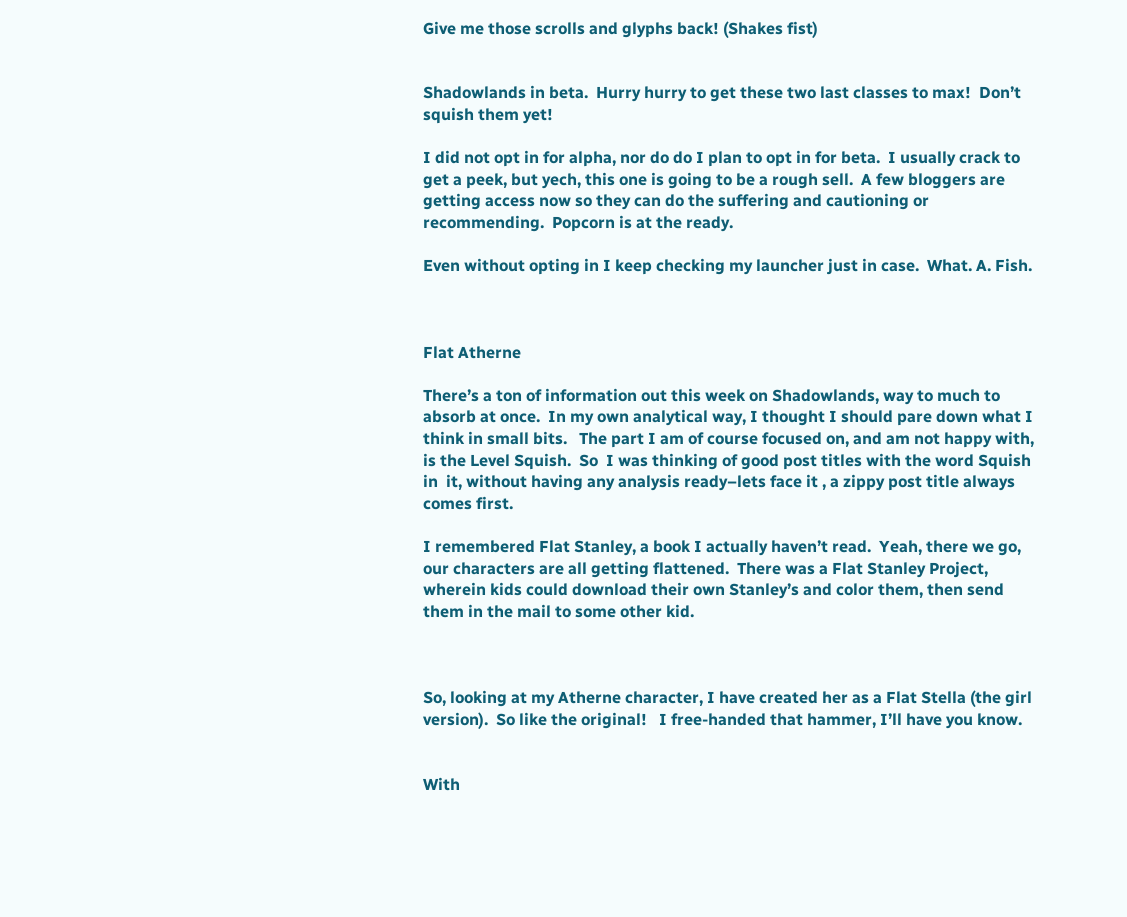Give me those scrolls and glyphs back! (Shakes fist)


Shadowlands in beta.  Hurry hurry to get these two last classes to max!  Don’t squish them yet!

I did not opt in for alpha, nor do do I plan to opt in for beta.  I usually crack to get a peek, but yech, this one is going to be a rough sell.  A few bloggers are getting access now so they can do the suffering and cautioning or recommending.  Popcorn is at the ready.

Even without opting in I keep checking my launcher just in case.  What. A. Fish.



Flat Atherne

There’s a ton of information out this week on Shadowlands, way to much to absorb at once.  In my own analytical way, I thought I should pare down what I think in small bits.   The part I am of course focused on, and am not happy with, is the Level Squish.  So  I was thinking of good post titles with the word Squish in  it, without having any analysis ready–lets face it , a zippy post title always comes first.

I remembered Flat Stanley, a book I actually haven’t read.  Yeah, there we go, our characters are all getting flattened.  There was a Flat Stanley Project, wherein kids could download their own Stanley’s and color them, then send them in the mail to some other kid.



So, looking at my Atherne character, I have created her as a Flat Stella (the girl version).  So like the original!   I free-handed that hammer, I’ll have you know.


With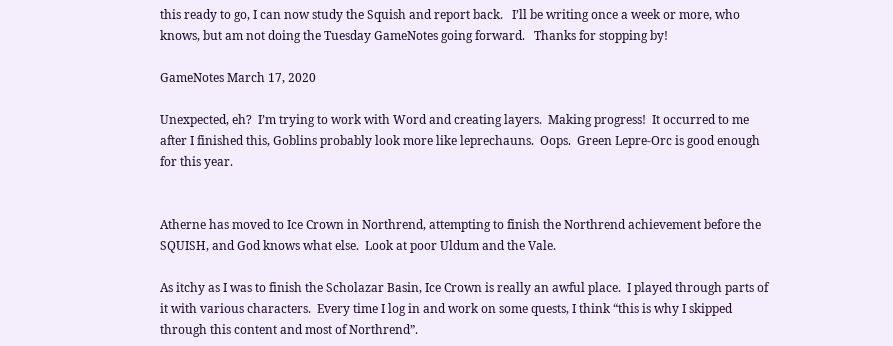this ready to go, I can now study the Squish and report back.   I’ll be writing once a week or more, who knows, but am not doing the Tuesday GameNotes going forward.   Thanks for stopping by!

GameNotes March 17, 2020

Unexpected, eh?  I’m trying to work with Word and creating layers.  Making progress!  It occurred to me after I finished this, Goblins probably look more like leprechauns.  Oops.  Green Lepre-Orc is good enough for this year.


Atherne has moved to Ice Crown in Northrend, attempting to finish the Northrend achievement before the SQUISH, and God knows what else.  Look at poor Uldum and the Vale.

As itchy as I was to finish the Scholazar Basin, Ice Crown is really an awful place.  I played through parts of it with various characters.  Every time I log in and work on some quests, I think “this is why I skipped through this content and most of Northrend”.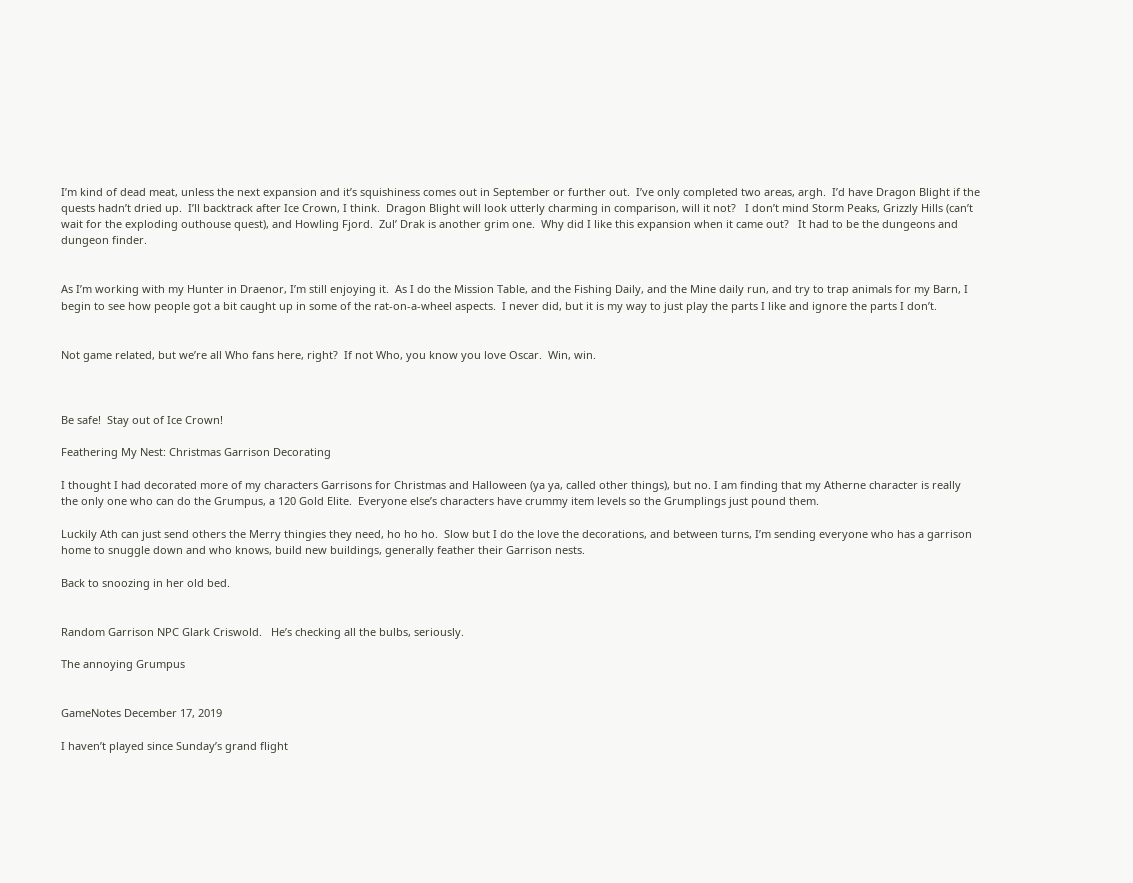I’m kind of dead meat, unless the next expansion and it’s squishiness comes out in September or further out.  I’ve only completed two areas, argh.  I’d have Dragon Blight if the quests hadn’t dried up.  I’ll backtrack after Ice Crown, I think.  Dragon Blight will look utterly charming in comparison, will it not?   I don’t mind Storm Peaks, Grizzly Hills (can’t wait for the exploding outhouse quest), and Howling Fjord.  Zul’ Drak is another grim one.  Why did I like this expansion when it came out?   It had to be the dungeons and dungeon finder.


As I’m working with my Hunter in Draenor, I’m still enjoying it.  As I do the Mission Table, and the Fishing Daily, and the Mine daily run, and try to trap animals for my Barn, I begin to see how people got a bit caught up in some of the rat-on-a-wheel aspects.  I never did, but it is my way to just play the parts I like and ignore the parts I don’t.


Not game related, but we’re all Who fans here, right?  If not Who, you know you love Oscar.  Win, win.



Be safe!  Stay out of Ice Crown!

Feathering My Nest: Christmas Garrison Decorating

I thought I had decorated more of my characters Garrisons for Christmas and Halloween (ya ya, called other things), but no. I am finding that my Atherne character is really the only one who can do the Grumpus, a 120 Gold Elite.  Everyone else’s characters have crummy item levels so the Grumplings just pound them.

Luckily Ath can just send others the Merry thingies they need, ho ho ho.  Slow but I do the love the decorations, and between turns, I’m sending everyone who has a garrison home to snuggle down and who knows, build new buildings, generally feather their Garrison nests.

Back to snoozing in her old bed.


Random Garrison NPC Glark Criswold.   He’s checking all the bulbs, seriously.

The annoying Grumpus


GameNotes December 17, 2019

I haven’t played since Sunday’s grand flight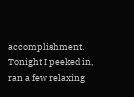accomplishment.  Tonight I peeked in, ran a few relaxing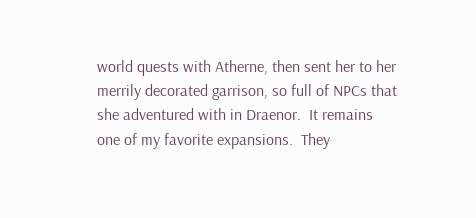world quests with Atherne, then sent her to her merrily decorated garrison, so full of NPCs that she adventured with in Draenor.  It remains one of my favorite expansions.  They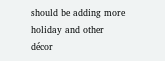should be adding more holiday and other décor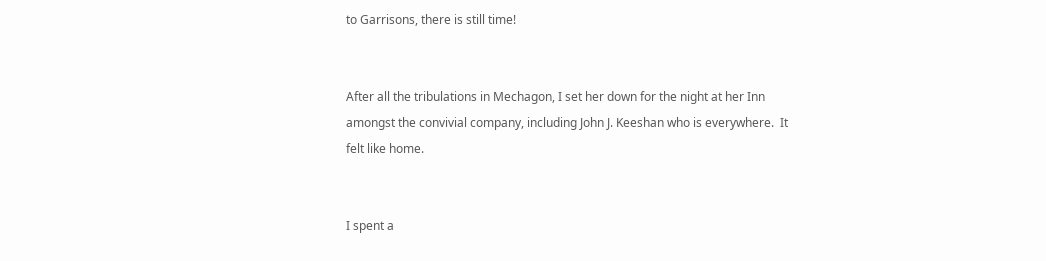to Garrisons, there is still time!


After all the tribulations in Mechagon, I set her down for the night at her Inn amongst the convivial company, including John J. Keeshan who is everywhere.  It felt like home.


I spent a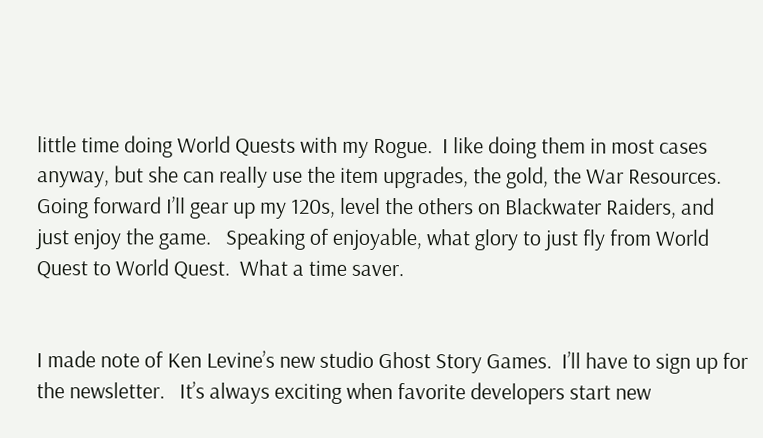little time doing World Quests with my Rogue.  I like doing them in most cases anyway, but she can really use the item upgrades, the gold, the War Resources.   Going forward I’ll gear up my 120s, level the others on Blackwater Raiders, and just enjoy the game.   Speaking of enjoyable, what glory to just fly from World Quest to World Quest.  What a time saver.


I made note of Ken Levine’s new studio Ghost Story Games.  I’ll have to sign up for the newsletter.   It’s always exciting when favorite developers start new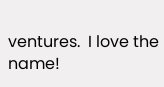ventures.  I love the name!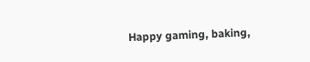Happy gaming, baking,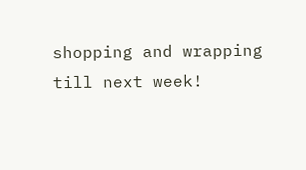shopping and wrapping till next week!